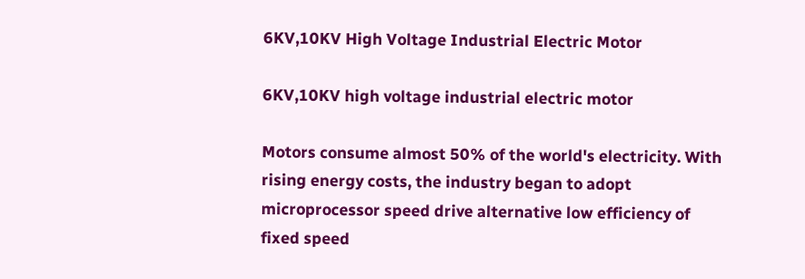6KV,10KV High Voltage Industrial Electric Motor

6KV,10KV high voltage industrial electric motor

Motors consume almost 50% of the world's electricity. With rising energy costs, the industry began to adopt microprocessor speed drive alternative low efficiency of fixed speed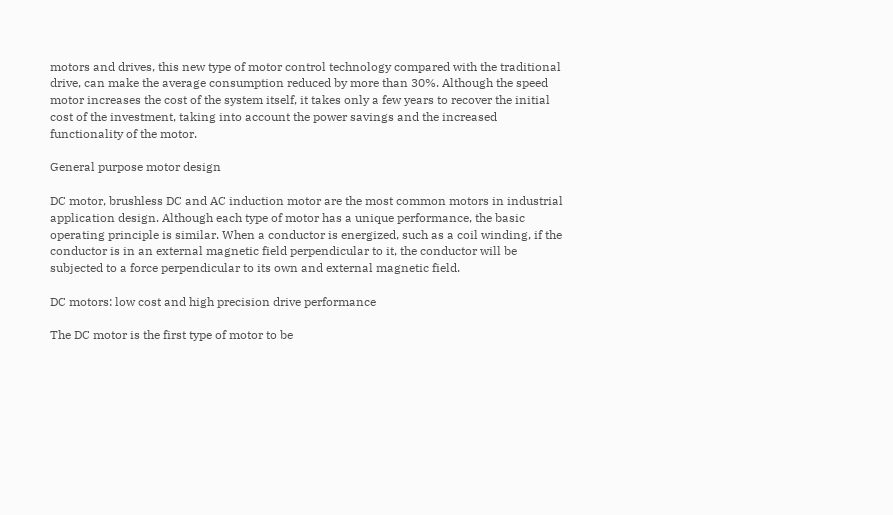motors and drives, this new type of motor control technology compared with the traditional drive, can make the average consumption reduced by more than 30%. Although the speed motor increases the cost of the system itself, it takes only a few years to recover the initial cost of the investment, taking into account the power savings and the increased functionality of the motor.

General purpose motor design

DC motor, brushless DC and AC induction motor are the most common motors in industrial application design. Although each type of motor has a unique performance, the basic operating principle is similar. When a conductor is energized, such as a coil winding, if the conductor is in an external magnetic field perpendicular to it, the conductor will be subjected to a force perpendicular to its own and external magnetic field.

DC motors: low cost and high precision drive performance

The DC motor is the first type of motor to be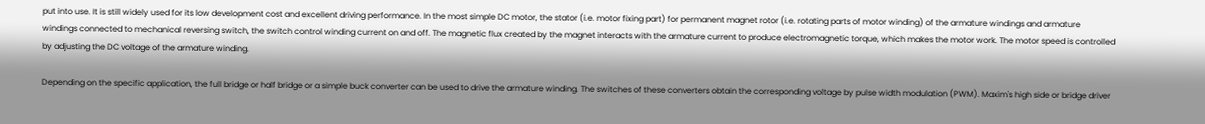put into use. It is still widely used for its low development cost and excellent driving performance. In the most simple DC motor, the stator (i.e. motor fixing part) for permanent magnet rotor (i.e. rotating parts of motor winding) of the armature windings and armature windings connected to mechanical reversing switch, the switch control winding current on and off. The magnetic flux created by the magnet interacts with the armature current to produce electromagnetic torque, which makes the motor work. The motor speed is controlled by adjusting the DC voltage of the armature winding.

Depending on the specific application, the full bridge or half bridge or a simple buck converter can be used to drive the armature winding. The switches of these converters obtain the corresponding voltage by pulse width modulation (PWM). Maxim's high side or bridge driver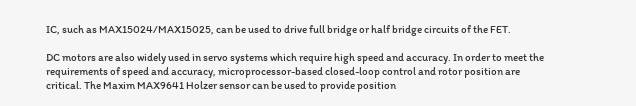IC, such as MAX15024/MAX15025, can be used to drive full bridge or half bridge circuits of the FET.

DC motors are also widely used in servo systems which require high speed and accuracy. In order to meet the requirements of speed and accuracy, microprocessor-based closed-loop control and rotor position are critical. The Maxim MAX9641 Holzer sensor can be used to provide position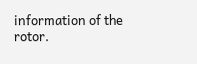information of the rotor.